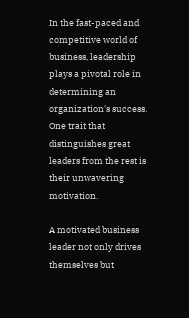In the fast-paced and competitive world of business, leadership plays a pivotal role in determining an organization's success. One trait that distinguishes great leaders from the rest is their unwavering motivation.

A motivated business leader not only drives themselves but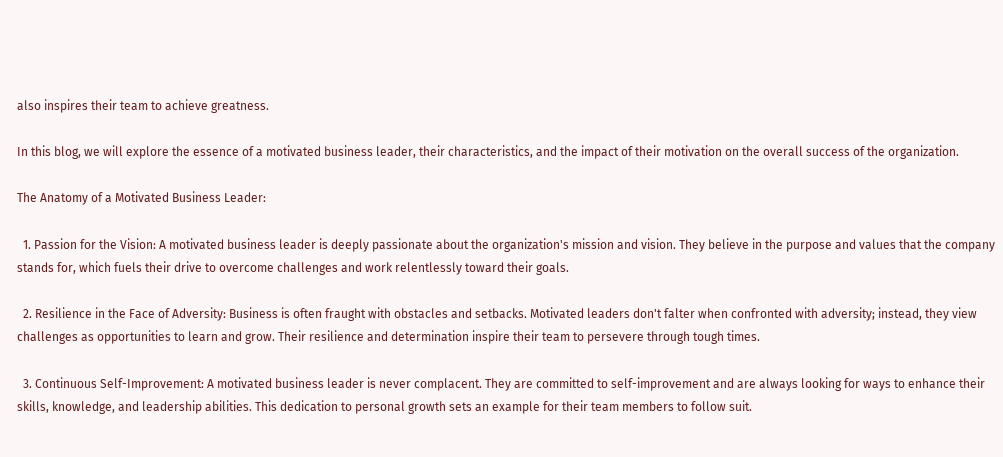also inspires their team to achieve greatness.

In this blog, we will explore the essence of a motivated business leader, their characteristics, and the impact of their motivation on the overall success of the organization.

The Anatomy of a Motivated Business Leader:

  1. Passion for the Vision: A motivated business leader is deeply passionate about the organization's mission and vision. They believe in the purpose and values that the company stands for, which fuels their drive to overcome challenges and work relentlessly toward their goals.

  2. Resilience in the Face of Adversity: Business is often fraught with obstacles and setbacks. Motivated leaders don't falter when confronted with adversity; instead, they view challenges as opportunities to learn and grow. Their resilience and determination inspire their team to persevere through tough times.

  3. Continuous Self-Improvement: A motivated business leader is never complacent. They are committed to self-improvement and are always looking for ways to enhance their skills, knowledge, and leadership abilities. This dedication to personal growth sets an example for their team members to follow suit.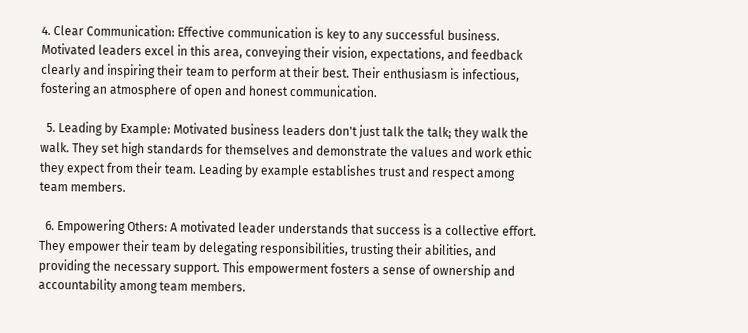4. Clear Communication: Effective communication is key to any successful business. Motivated leaders excel in this area, conveying their vision, expectations, and feedback clearly and inspiring their team to perform at their best. Their enthusiasm is infectious, fostering an atmosphere of open and honest communication.

  5. Leading by Example: Motivated business leaders don't just talk the talk; they walk the walk. They set high standards for themselves and demonstrate the values and work ethic they expect from their team. Leading by example establishes trust and respect among team members.

  6. Empowering Others: A motivated leader understands that success is a collective effort. They empower their team by delegating responsibilities, trusting their abilities, and providing the necessary support. This empowerment fosters a sense of ownership and accountability among team members.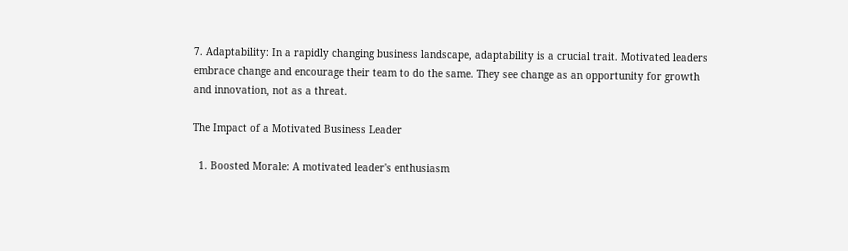7. Adaptability: In a rapidly changing business landscape, adaptability is a crucial trait. Motivated leaders embrace change and encourage their team to do the same. They see change as an opportunity for growth and innovation, not as a threat.

The Impact of a Motivated Business Leader

  1. Boosted Morale: A motivated leader's enthusiasm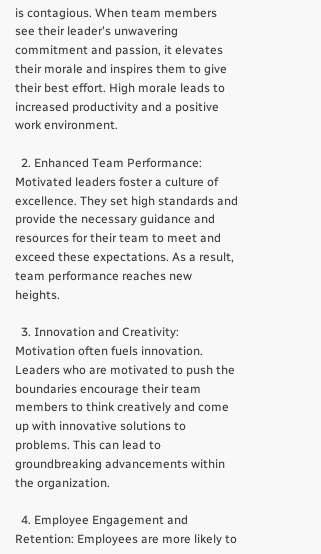is contagious. When team members see their leader's unwavering commitment and passion, it elevates their morale and inspires them to give their best effort. High morale leads to increased productivity and a positive work environment.

  2. Enhanced Team Performance: Motivated leaders foster a culture of excellence. They set high standards and provide the necessary guidance and resources for their team to meet and exceed these expectations. As a result, team performance reaches new heights.

  3. Innovation and Creativity: Motivation often fuels innovation. Leaders who are motivated to push the boundaries encourage their team members to think creatively and come up with innovative solutions to problems. This can lead to groundbreaking advancements within the organization.

  4. Employee Engagement and Retention: Employees are more likely to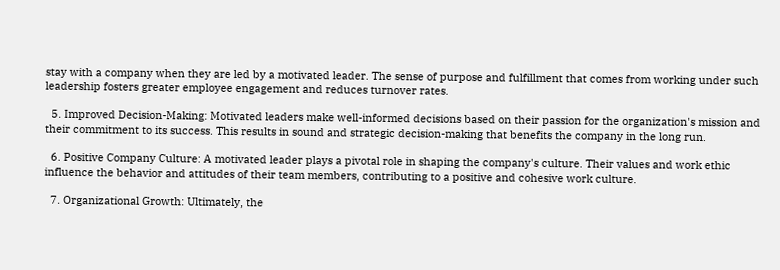stay with a company when they are led by a motivated leader. The sense of purpose and fulfillment that comes from working under such leadership fosters greater employee engagement and reduces turnover rates.

  5. Improved Decision-Making: Motivated leaders make well-informed decisions based on their passion for the organization's mission and their commitment to its success. This results in sound and strategic decision-making that benefits the company in the long run.

  6. Positive Company Culture: A motivated leader plays a pivotal role in shaping the company's culture. Their values and work ethic influence the behavior and attitudes of their team members, contributing to a positive and cohesive work culture.

  7. Organizational Growth: Ultimately, the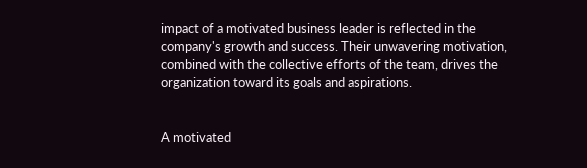impact of a motivated business leader is reflected in the company's growth and success. Their unwavering motivation, combined with the collective efforts of the team, drives the organization toward its goals and aspirations.


A motivated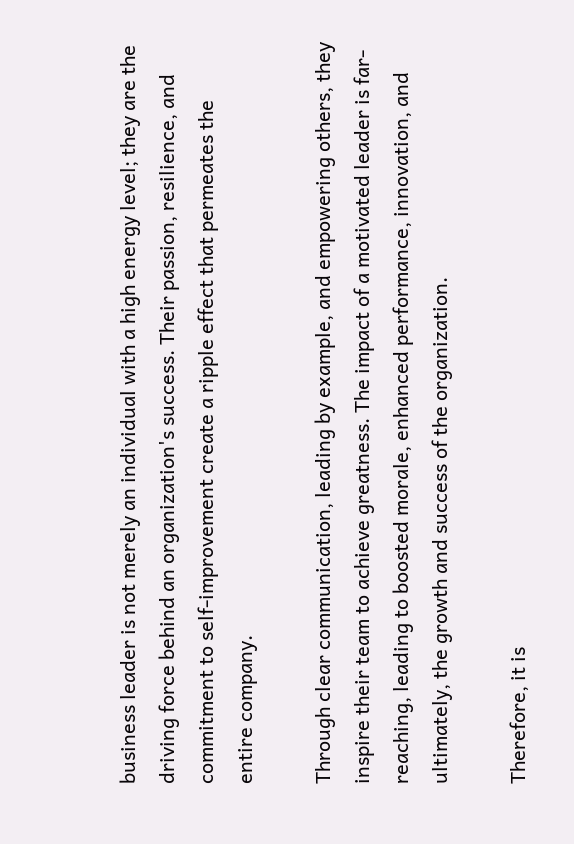business leader is not merely an individual with a high energy level; they are the driving force behind an organization's success. Their passion, resilience, and commitment to self-improvement create a ripple effect that permeates the entire company.

Through clear communication, leading by example, and empowering others, they inspire their team to achieve greatness. The impact of a motivated leader is far-reaching, leading to boosted morale, enhanced performance, innovation, and ultimately, the growth and success of the organization.

Therefore, it is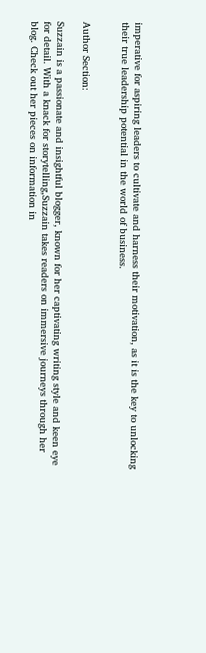imperative for aspiring leaders to cultivate and harness their motivation, as it is the key to unlocking their true leadership potential in the world of business.


Author Section:

Suzzain is a passionate and insightful blogger, known for her captivating writing style and keen eye for detail. With a knack for storytelling,Suzzain takes readers on immersive journeys through her blog. Check out her pieces on information in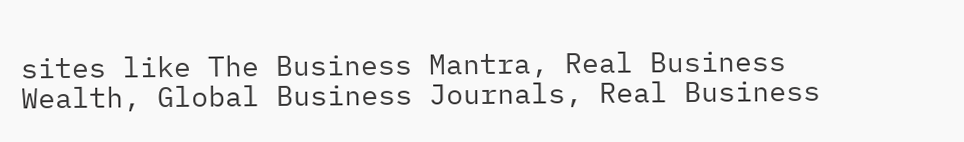sites like The Business Mantra, Real Business Wealth, Global Business Journals, Real Business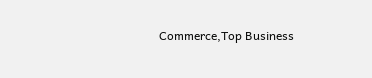Commerce,Top Business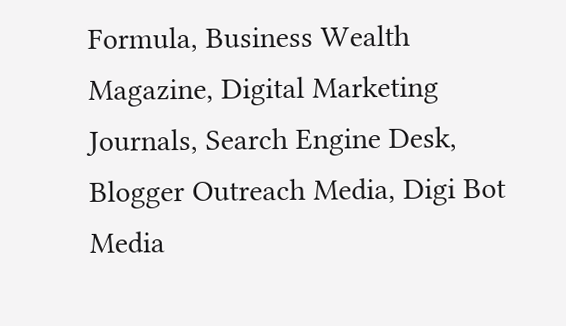Formula, Business Wealth Magazine, Digital Marketing Journals, Search Engine Desk, Blogger Outreach Media, Digi Bot Media